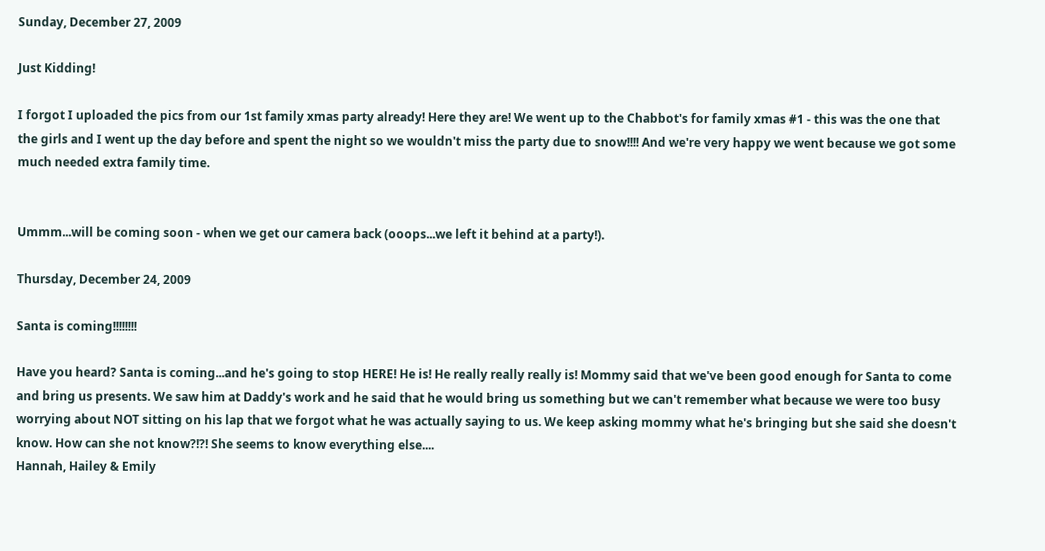Sunday, December 27, 2009

Just Kidding!

I forgot I uploaded the pics from our 1st family xmas party already! Here they are! We went up to the Chabbot's for family xmas #1 - this was the one that the girls and I went up the day before and spent the night so we wouldn't miss the party due to snow!!!! And we're very happy we went because we got some much needed extra family time.


Ummm...will be coming soon - when we get our camera back (ooops...we left it behind at a party!).

Thursday, December 24, 2009

Santa is coming!!!!!!!!

Have you heard? Santa is coming...and he's going to stop HERE! He is! He really really really is! Mommy said that we've been good enough for Santa to come and bring us presents. We saw him at Daddy's work and he said that he would bring us something but we can't remember what because we were too busy worrying about NOT sitting on his lap that we forgot what he was actually saying to us. We keep asking mommy what he's bringing but she said she doesn't know. How can she not know?!?! She seems to know everything else....
Hannah, Hailey & Emily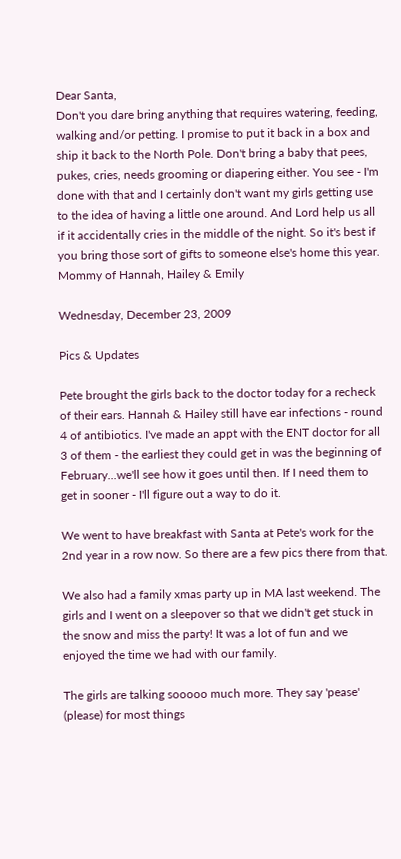Dear Santa,
Don't you dare bring anything that requires watering, feeding, walking and/or petting. I promise to put it back in a box and ship it back to the North Pole. Don't bring a baby that pees, pukes, cries, needs grooming or diapering either. You see - I'm done with that and I certainly don't want my girls getting use to the idea of having a little one around. And Lord help us all if it accidentally cries in the middle of the night. So it's best if you bring those sort of gifts to someone else's home this year.
Mommy of Hannah, Hailey & Emily

Wednesday, December 23, 2009

Pics & Updates

Pete brought the girls back to the doctor today for a recheck of their ears. Hannah & Hailey still have ear infections - round 4 of antibiotics. I've made an appt with the ENT doctor for all 3 of them - the earliest they could get in was the beginning of February...we'll see how it goes until then. If I need them to get in sooner - I'll figure out a way to do it.

We went to have breakfast with Santa at Pete's work for the 2nd year in a row now. So there are a few pics there from that.

We also had a family xmas party up in MA last weekend. The girls and I went on a sleepover so that we didn't get stuck in the snow and miss the party! It was a lot of fun and we enjoyed the time we had with our family.

The girls are talking sooooo much more. They say 'pease' (please) for most things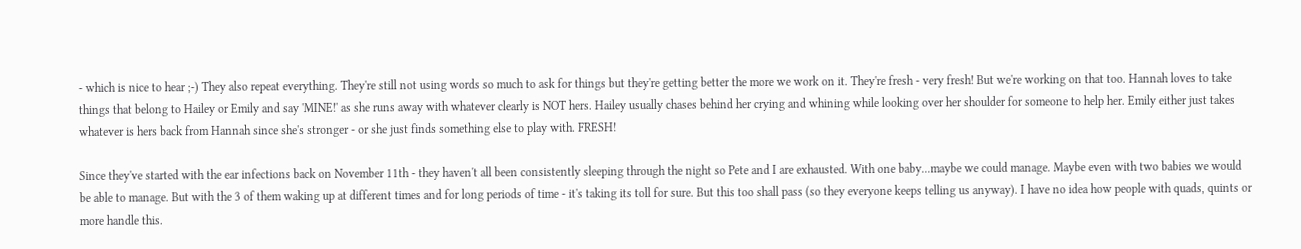- which is nice to hear ;-) They also repeat everything. They're still not using words so much to ask for things but they're getting better the more we work on it. They're fresh - very fresh! But we're working on that too. Hannah loves to take things that belong to Hailey or Emily and say 'MINE!' as she runs away with whatever clearly is NOT hers. Hailey usually chases behind her crying and whining while looking over her shoulder for someone to help her. Emily either just takes whatever is hers back from Hannah since she's stronger - or she just finds something else to play with. FRESH!

Since they've started with the ear infections back on November 11th - they haven't all been consistently sleeping through the night so Pete and I are exhausted. With one baby...maybe we could manage. Maybe even with two babies we would be able to manage. But with the 3 of them waking up at different times and for long periods of time - it's taking its toll for sure. But this too shall pass (so they everyone keeps telling us anyway). I have no idea how people with quads, quints or more handle this.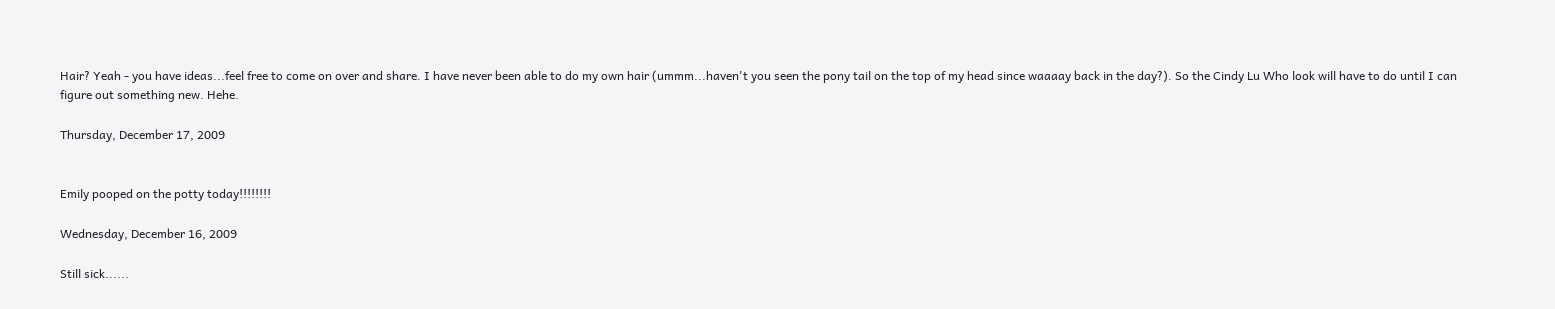Hair? Yeah - you have ideas...feel free to come on over and share. I have never been able to do my own hair (ummm...haven't you seen the pony tail on the top of my head since waaaay back in the day?). So the Cindy Lu Who look will have to do until I can figure out something new. Hehe.

Thursday, December 17, 2009


Emily pooped on the potty today!!!!!!!!

Wednesday, December 16, 2009

Still sick......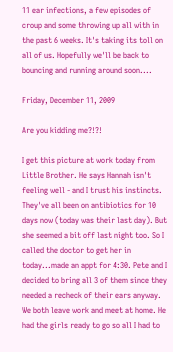11 ear infections, a few episodes of croup and some throwing up all with in the past 6 weeks. It's taking its toll on all of us. Hopefully we'll be back to bouncing and running around soon....

Friday, December 11, 2009

Are you kidding me?!?!

I get this picture at work today from Little Brother. He says Hannah isn't feeling well - and I trust his instincts. They've all been on antibiotics for 10 days now (today was their last day). But she seemed a bit off last night too. So I called the doctor to get her in today...made an appt for 4:30. Pete and I decided to bring all 3 of them since they needed a recheck of their ears anyway. We both leave work and meet at home. He had the girls ready to go so all I had to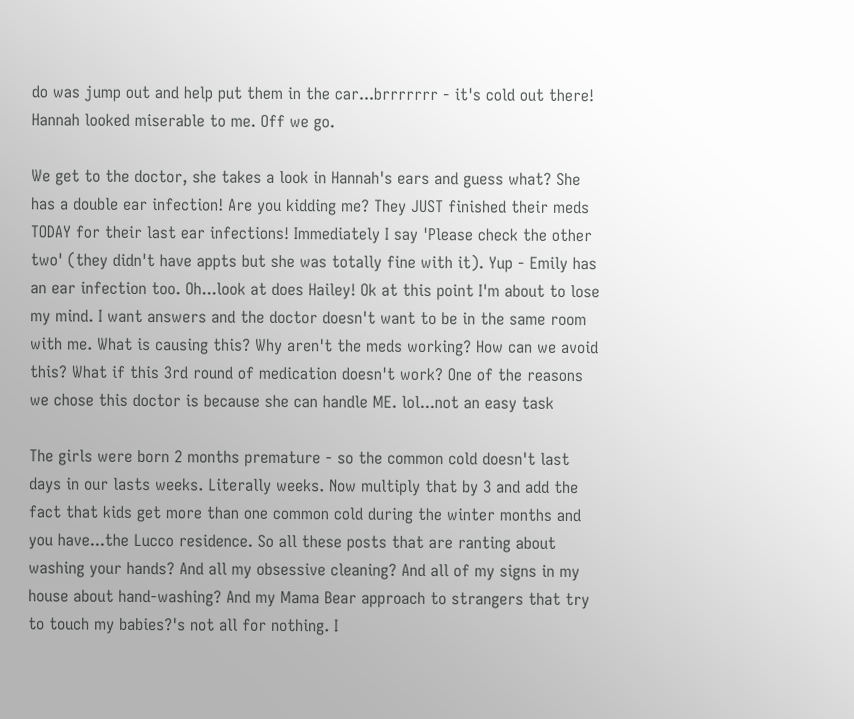do was jump out and help put them in the car...brrrrrrr - it's cold out there! Hannah looked miserable to me. Off we go.

We get to the doctor, she takes a look in Hannah's ears and guess what? She has a double ear infection! Are you kidding me? They JUST finished their meds TODAY for their last ear infections! Immediately I say 'Please check the other two' (they didn't have appts but she was totally fine with it). Yup - Emily has an ear infection too. Oh...look at does Hailey! Ok at this point I'm about to lose my mind. I want answers and the doctor doesn't want to be in the same room with me. What is causing this? Why aren't the meds working? How can we avoid this? What if this 3rd round of medication doesn't work? One of the reasons we chose this doctor is because she can handle ME. lol...not an easy task

The girls were born 2 months premature - so the common cold doesn't last days in our lasts weeks. Literally weeks. Now multiply that by 3 and add the fact that kids get more than one common cold during the winter months and you have...the Lucco residence. So all these posts that are ranting about washing your hands? And all my obsessive cleaning? And all of my signs in my house about hand-washing? And my Mama Bear approach to strangers that try to touch my babies?'s not all for nothing. I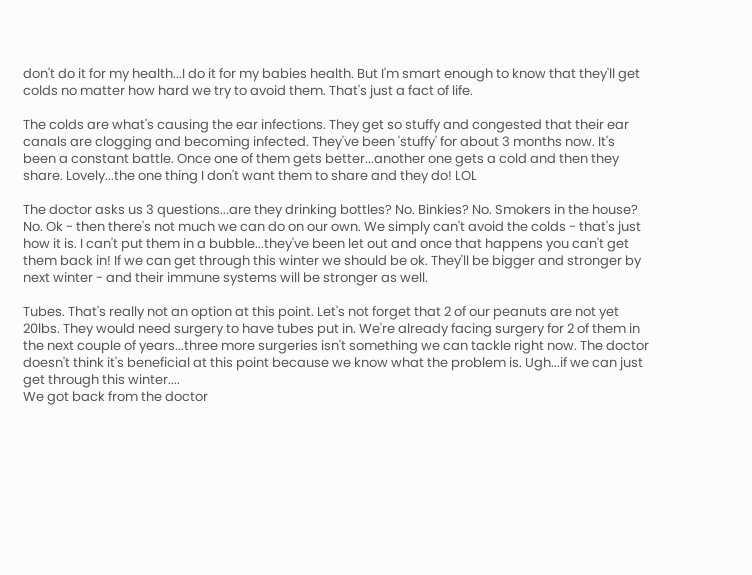don't do it for my health...I do it for my babies health. But I'm smart enough to know that they'll get colds no matter how hard we try to avoid them. That's just a fact of life.

The colds are what's causing the ear infections. They get so stuffy and congested that their ear canals are clogging and becoming infected. They've been 'stuffy' for about 3 months now. It's been a constant battle. Once one of them gets better...another one gets a cold and then they share. Lovely...the one thing I don't want them to share and they do! LOL

The doctor asks us 3 questions...are they drinking bottles? No. Binkies? No. Smokers in the house? No. Ok - then there's not much we can do on our own. We simply can't avoid the colds - that's just how it is. I can't put them in a bubble...they've been let out and once that happens you can't get them back in! If we can get through this winter we should be ok. They'll be bigger and stronger by next winter - and their immune systems will be stronger as well.

Tubes. That's really not an option at this point. Let's not forget that 2 of our peanuts are not yet 20lbs. They would need surgery to have tubes put in. We're already facing surgery for 2 of them in the next couple of years...three more surgeries isn't something we can tackle right now. The doctor doesn't think it's beneficial at this point because we know what the problem is. Ugh...if we can just get through this winter....
We got back from the doctor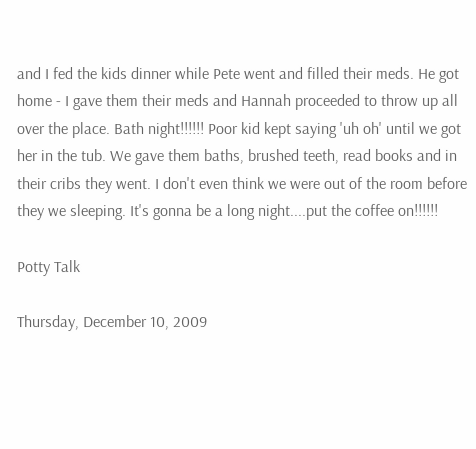and I fed the kids dinner while Pete went and filled their meds. He got home - I gave them their meds and Hannah proceeded to throw up all over the place. Bath night!!!!!! Poor kid kept saying 'uh oh' until we got her in the tub. We gave them baths, brushed teeth, read books and in their cribs they went. I don't even think we were out of the room before they we sleeping. It's gonna be a long night....put the coffee on!!!!!!

Potty Talk

Thursday, December 10, 2009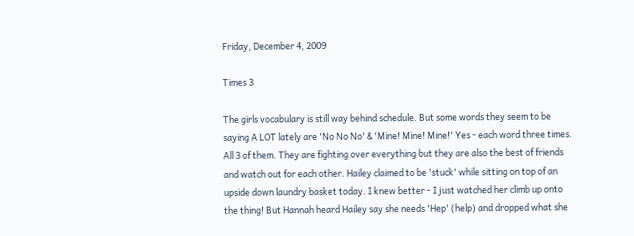Friday, December 4, 2009

Times 3

The girls vocabulary is still way behind schedule. But some words they seem to be saying A LOT lately are 'No No No' & 'Mine! Mine! Mine!' Yes - each word three times. All 3 of them. They are fighting over everything but they are also the best of friends and watch out for each other. Hailey claimed to be 'stuck' while sitting on top of an upside down laundry basket today. I knew better - I just watched her climb up onto the thing! But Hannah heard Hailey say she needs 'Hep' (help) and dropped what she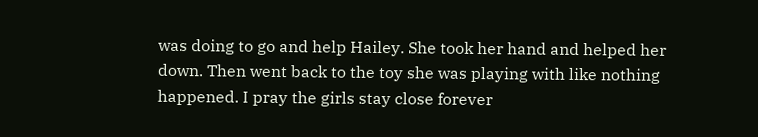was doing to go and help Hailey. She took her hand and helped her down. Then went back to the toy she was playing with like nothing happened. I pray the girls stay close forever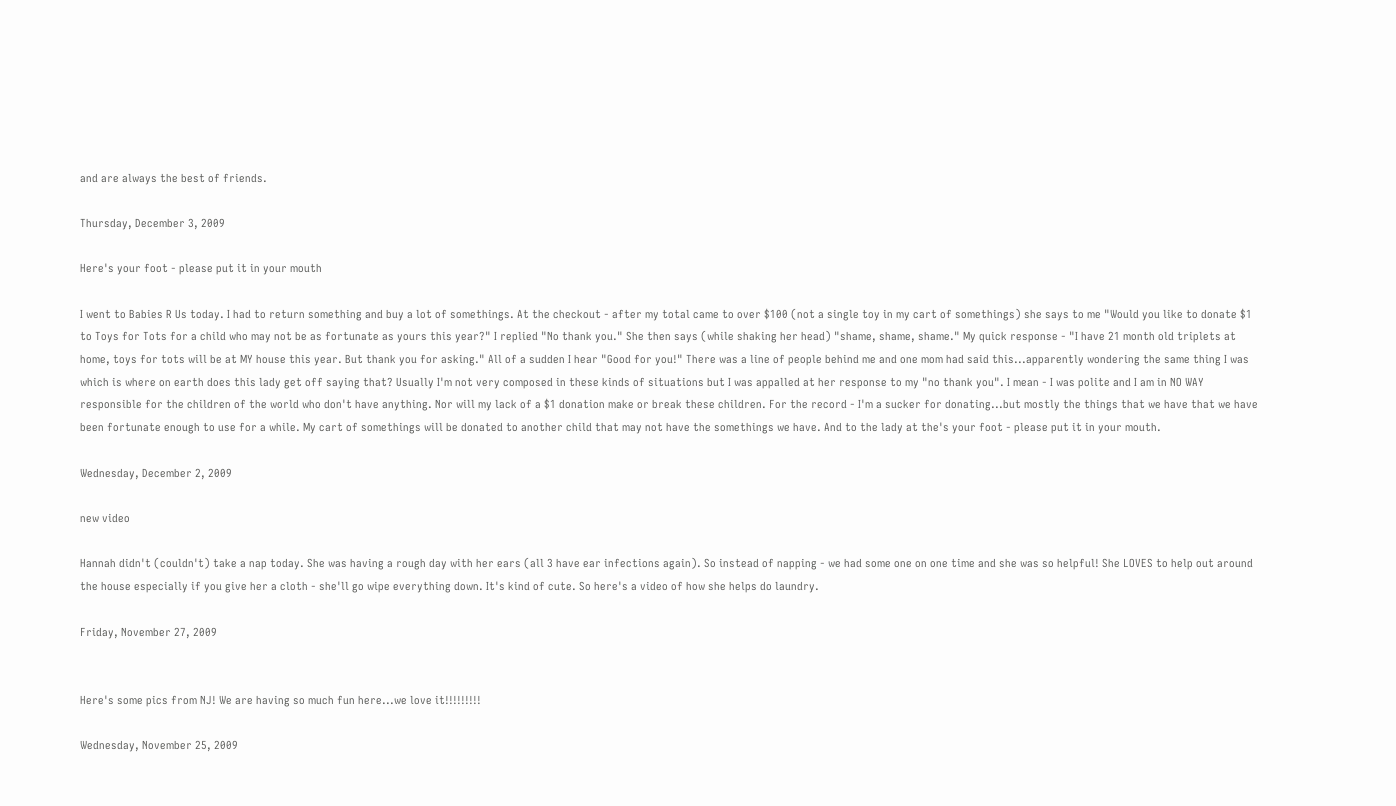and are always the best of friends.

Thursday, December 3, 2009

Here's your foot - please put it in your mouth

I went to Babies R Us today. I had to return something and buy a lot of somethings. At the checkout - after my total came to over $100 (not a single toy in my cart of somethings) she says to me "Would you like to donate $1 to Toys for Tots for a child who may not be as fortunate as yours this year?" I replied "No thank you." She then says (while shaking her head) "shame, shame, shame." My quick response - "I have 21 month old triplets at home, toys for tots will be at MY house this year. But thank you for asking." All of a sudden I hear "Good for you!" There was a line of people behind me and one mom had said this...apparently wondering the same thing I was which is where on earth does this lady get off saying that? Usually I'm not very composed in these kinds of situations but I was appalled at her response to my "no thank you". I mean - I was polite and I am in NO WAY responsible for the children of the world who don't have anything. Nor will my lack of a $1 donation make or break these children. For the record - I'm a sucker for donating...but mostly the things that we have that we have been fortunate enough to use for a while. My cart of somethings will be donated to another child that may not have the somethings we have. And to the lady at the's your foot - please put it in your mouth.

Wednesday, December 2, 2009

new video

Hannah didn't (couldn't) take a nap today. She was having a rough day with her ears (all 3 have ear infections again). So instead of napping - we had some one on one time and she was so helpful! She LOVES to help out around the house especially if you give her a cloth - she'll go wipe everything down. It's kind of cute. So here's a video of how she helps do laundry.

Friday, November 27, 2009


Here's some pics from NJ! We are having so much fun here...we love it!!!!!!!!!

Wednesday, November 25, 2009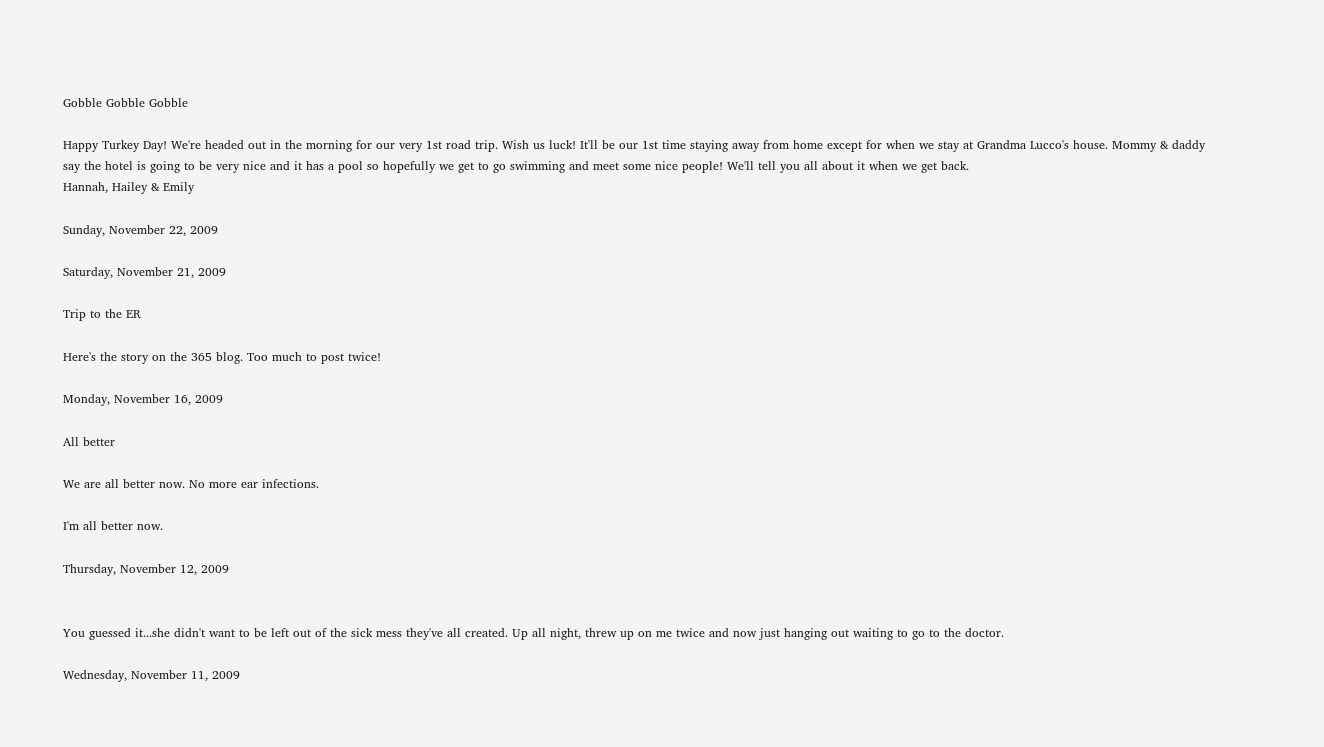Gobble Gobble Gobble

Happy Turkey Day! We're headed out in the morning for our very 1st road trip. Wish us luck! It'll be our 1st time staying away from home except for when we stay at Grandma Lucco's house. Mommy & daddy say the hotel is going to be very nice and it has a pool so hopefully we get to go swimming and meet some nice people! We'll tell you all about it when we get back.
Hannah, Hailey & Emily

Sunday, November 22, 2009

Saturday, November 21, 2009

Trip to the ER

Here's the story on the 365 blog. Too much to post twice!

Monday, November 16, 2009

All better

We are all better now. No more ear infections.

I'm all better now.

Thursday, November 12, 2009


You guessed it...she didn't want to be left out of the sick mess they've all created. Up all night, threw up on me twice and now just hanging out waiting to go to the doctor.

Wednesday, November 11, 2009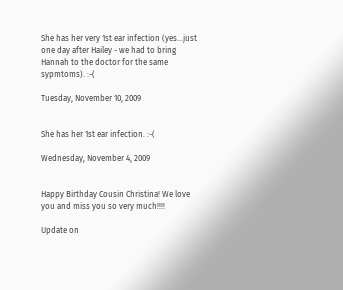She has her very 1st ear infection (yes...just one day after Hailey - we had to bring Hannah to the doctor for the same sypmtoms). :-(

Tuesday, November 10, 2009


She has her 1st ear infection. :-(

Wednesday, November 4, 2009


Happy Birthday Cousin Christina! We love you and miss you so very much!!!!

Update on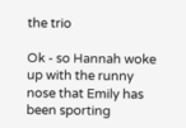the trio

Ok - so Hannah woke up with the runny nose that Emily has been sporting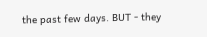the past few days. BUT - they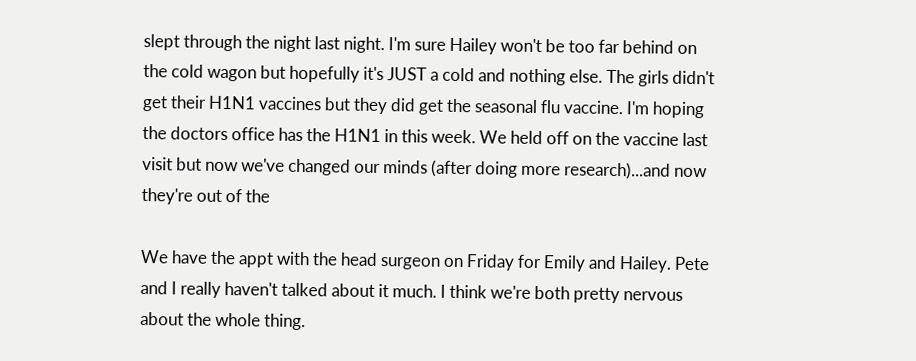slept through the night last night. I'm sure Hailey won't be too far behind on the cold wagon but hopefully it's JUST a cold and nothing else. The girls didn't get their H1N1 vaccines but they did get the seasonal flu vaccine. I'm hoping the doctors office has the H1N1 in this week. We held off on the vaccine last visit but now we've changed our minds (after doing more research)...and now they're out of the

We have the appt with the head surgeon on Friday for Emily and Hailey. Pete and I really haven't talked about it much. I think we're both pretty nervous about the whole thing.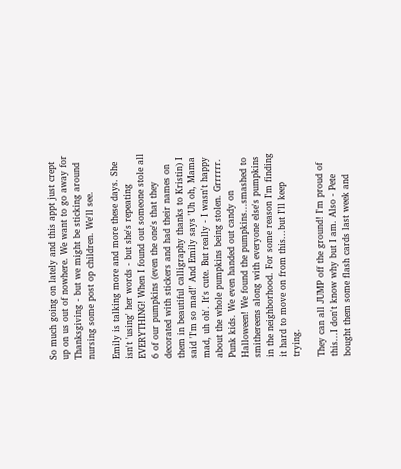So much going on lately and this appt just crept up on us out of nowhere. We want to go away for Thanksgiving - but we might be sticking around nursing some post op children. We'll see.

Emily is talking more and more these days. She isn't 'using' her words - but she's repeating EVERYTHING! When I found out someone stole all 6 of our pumpkins (even the one's that they decorated with stickers and had their names on them in beautiful calligraphy thanks to Kristin) I said 'I'm so mad!' And Emily says 'Uh oh, Mama mad, uh oh'. It's cute. But really - I wasn't happy about the whole pumpkins being stolen. Grrrrrr. Punk kids. We even handed out candy on Halloween! We found the pumpkins...smashed to smithereens along with everyone else's pumpkins in the neighborhood. For some reason I'm finding it hard to move on from this...but I'll keep trying.

They can all JUMP off the ground! I'm proud of this...I don't know why but I am. Also - Pete bought them some flash cards last week and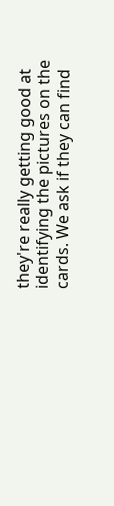they're really getting good at identifying the pictures on the cards. We ask if they can find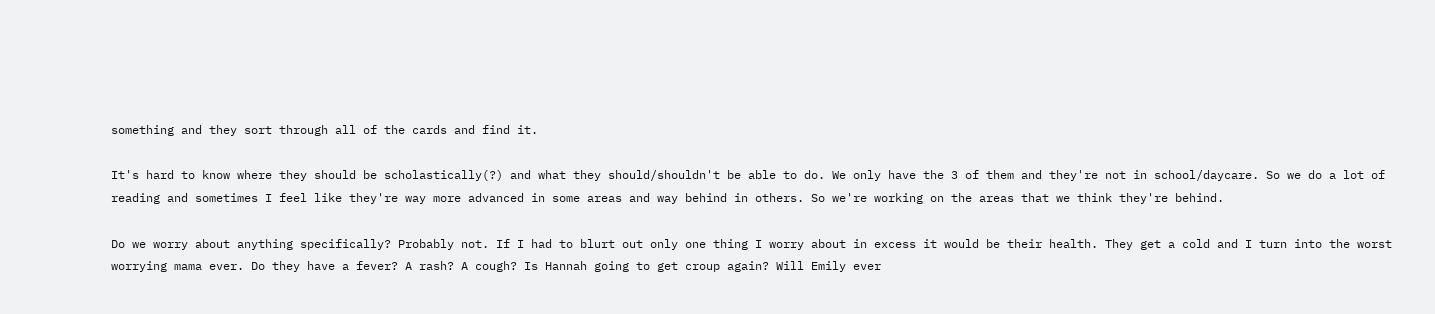something and they sort through all of the cards and find it.

It's hard to know where they should be scholastically(?) and what they should/shouldn't be able to do. We only have the 3 of them and they're not in school/daycare. So we do a lot of reading and sometimes I feel like they're way more advanced in some areas and way behind in others. So we're working on the areas that we think they're behind.

Do we worry about anything specifically? Probably not. If I had to blurt out only one thing I worry about in excess it would be their health. They get a cold and I turn into the worst worrying mama ever. Do they have a fever? A rash? A cough? Is Hannah going to get croup again? Will Emily ever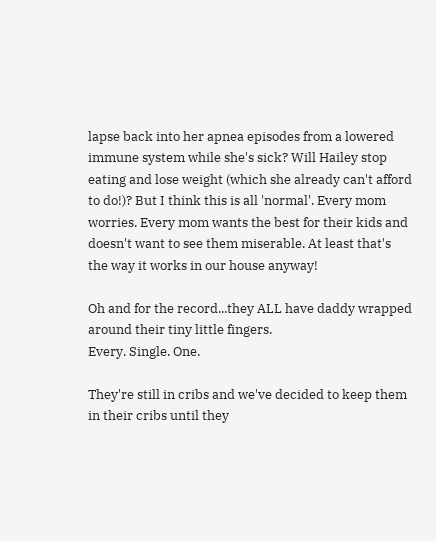lapse back into her apnea episodes from a lowered immune system while she's sick? Will Hailey stop eating and lose weight (which she already can't afford to do!)? But I think this is all 'normal'. Every mom worries. Every mom wants the best for their kids and doesn't want to see them miserable. At least that's the way it works in our house anyway!

Oh and for the record...they ALL have daddy wrapped around their tiny little fingers.
Every. Single. One.

They're still in cribs and we've decided to keep them in their cribs until they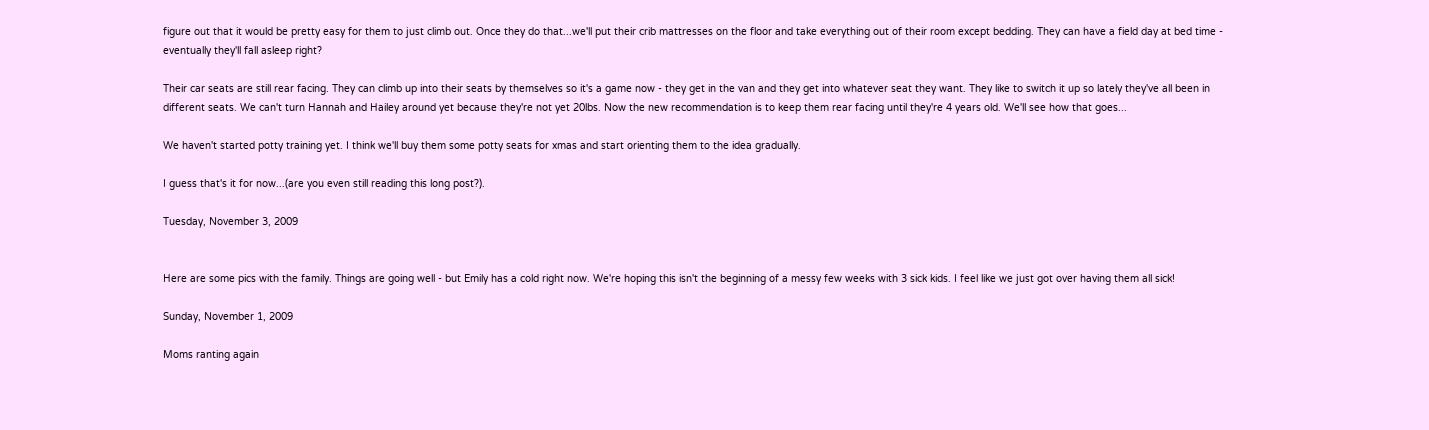figure out that it would be pretty easy for them to just climb out. Once they do that...we'll put their crib mattresses on the floor and take everything out of their room except bedding. They can have a field day at bed time - eventually they'll fall asleep right?

Their car seats are still rear facing. They can climb up into their seats by themselves so it's a game now - they get in the van and they get into whatever seat they want. They like to switch it up so lately they've all been in different seats. We can't turn Hannah and Hailey around yet because they're not yet 20lbs. Now the new recommendation is to keep them rear facing until they're 4 years old. We'll see how that goes...

We haven't started potty training yet. I think we'll buy them some potty seats for xmas and start orienting them to the idea gradually.

I guess that's it for now...(are you even still reading this long post?).

Tuesday, November 3, 2009


Here are some pics with the family. Things are going well - but Emily has a cold right now. We're hoping this isn't the beginning of a messy few weeks with 3 sick kids. I feel like we just got over having them all sick!

Sunday, November 1, 2009

Moms ranting again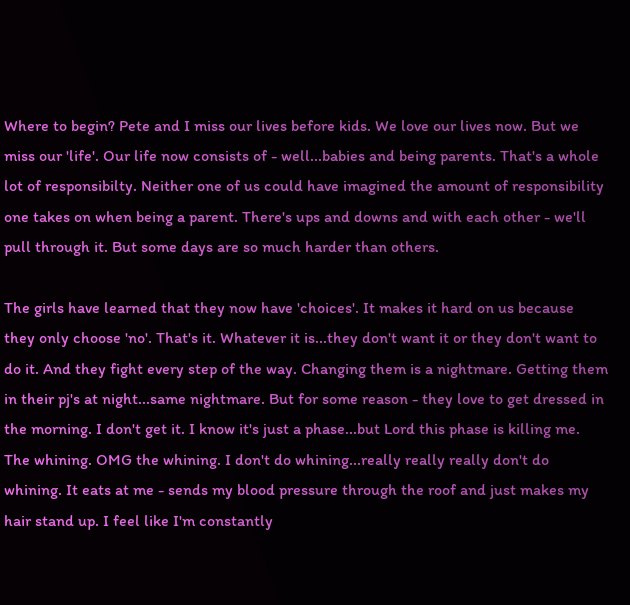Where to begin? Pete and I miss our lives before kids. We love our lives now. But we miss our 'life'. Our life now consists of - well...babies and being parents. That's a whole lot of responsibilty. Neither one of us could have imagined the amount of responsibility one takes on when being a parent. There's ups and downs and with each other - we'll pull through it. But some days are so much harder than others.

The girls have learned that they now have 'choices'. It makes it hard on us because they only choose 'no'. That's it. Whatever it is...they don't want it or they don't want to do it. And they fight every step of the way. Changing them is a nightmare. Getting them in their pj's at night...same nightmare. But for some reason - they love to get dressed in the morning. I don't get it. I know it's just a phase...but Lord this phase is killing me. The whining. OMG the whining. I don't do whining...really really really don't do whining. It eats at me - sends my blood pressure through the roof and just makes my hair stand up. I feel like I'm constantly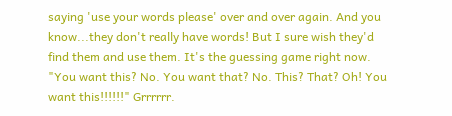saying 'use your words please' over and over again. And you know...they don't really have words! But I sure wish they'd find them and use them. It's the guessing game right now. "You want this? No. You want that? No. This? That? Oh! You want this!!!!!!" Grrrrrr.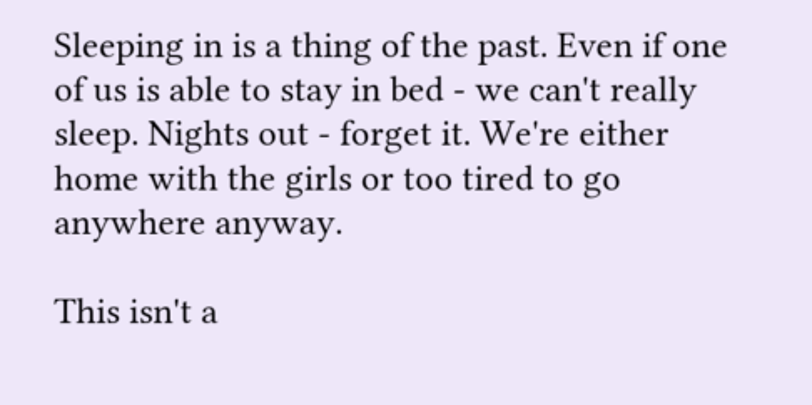Sleeping in is a thing of the past. Even if one of us is able to stay in bed - we can't really sleep. Nights out - forget it. We're either home with the girls or too tired to go anywhere anyway.

This isn't a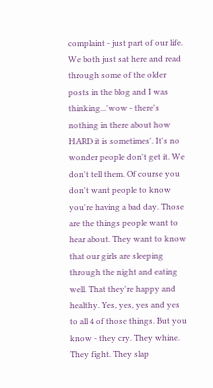complaint - just part of our life. We both just sat here and read through some of the older posts in the blog and I was thinking...'wow - there's nothing in there about how HARD it is sometimes'. It's no wonder people don't get it. We don't tell them. Of course you don't want people to know you're having a bad day. Those are the things people want to hear about. They want to know that our girls are sleeping through the night and eating well. That they're happy and healthy. Yes, yes, yes and yes to all 4 of those things. But you know - they cry. They whine. They fight. They slap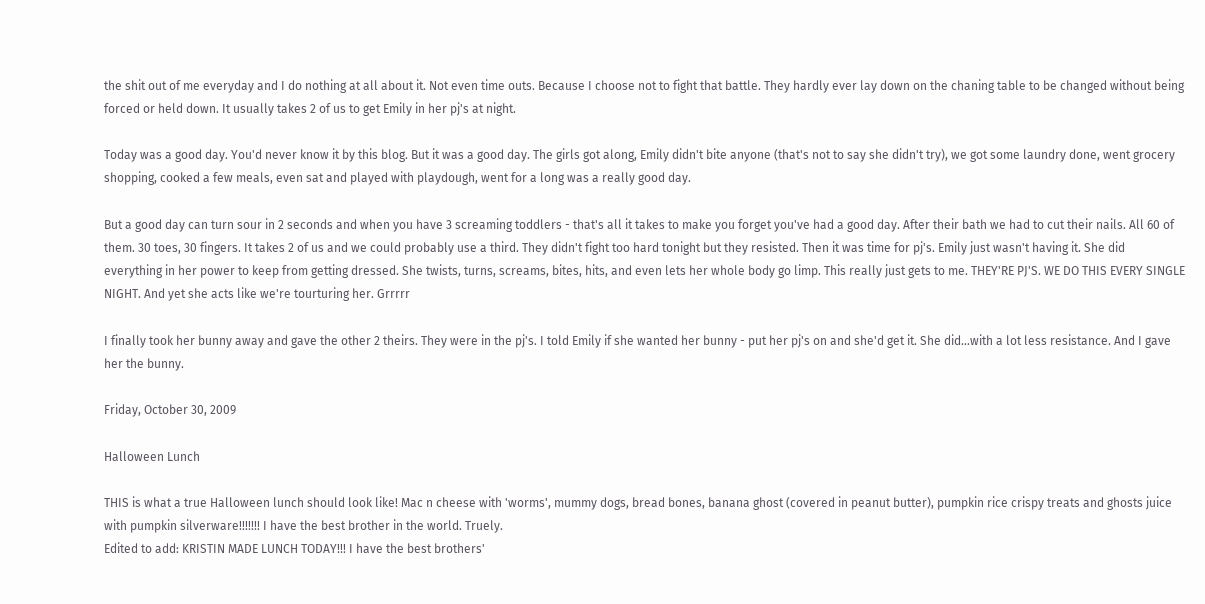the shit out of me everyday and I do nothing at all about it. Not even time outs. Because I choose not to fight that battle. They hardly ever lay down on the chaning table to be changed without being forced or held down. It usually takes 2 of us to get Emily in her pj's at night.

Today was a good day. You'd never know it by this blog. But it was a good day. The girls got along, Emily didn't bite anyone (that's not to say she didn't try), we got some laundry done, went grocery shopping, cooked a few meals, even sat and played with playdough, went for a long was a really good day.

But a good day can turn sour in 2 seconds and when you have 3 screaming toddlers - that's all it takes to make you forget you've had a good day. After their bath we had to cut their nails. All 60 of them. 30 toes, 30 fingers. It takes 2 of us and we could probably use a third. They didn't fight too hard tonight but they resisted. Then it was time for pj's. Emily just wasn't having it. She did everything in her power to keep from getting dressed. She twists, turns, screams, bites, hits, and even lets her whole body go limp. This really just gets to me. THEY'RE PJ'S. WE DO THIS EVERY SINGLE NIGHT. And yet she acts like we're tourturing her. Grrrrr

I finally took her bunny away and gave the other 2 theirs. They were in the pj's. I told Emily if she wanted her bunny - put her pj's on and she'd get it. She did...with a lot less resistance. And I gave her the bunny.

Friday, October 30, 2009

Halloween Lunch

THIS is what a true Halloween lunch should look like! Mac n cheese with 'worms', mummy dogs, bread bones, banana ghost (covered in peanut butter), pumpkin rice crispy treats and ghosts juice with pumpkin silverware!!!!!!! I have the best brother in the world. Truely.
Edited to add: KRISTIN MADE LUNCH TODAY!!! I have the best brothers'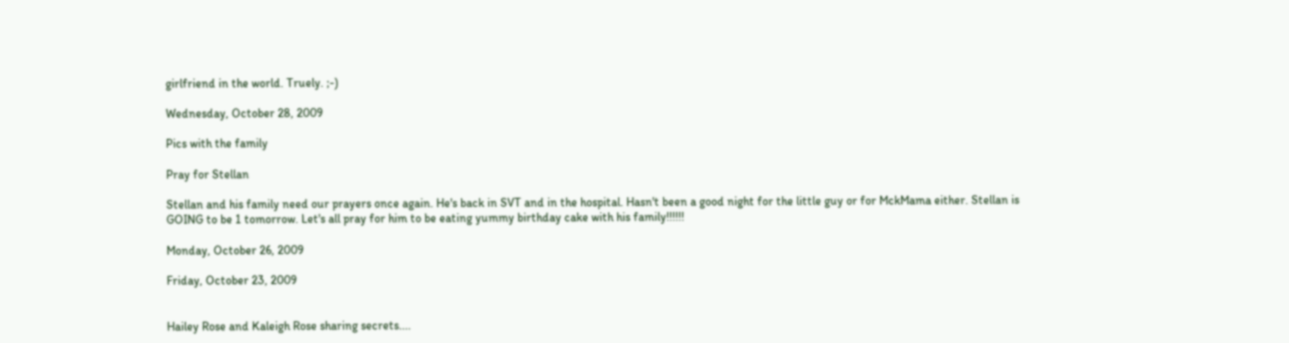girlfriend in the world. Truely. ;-)

Wednesday, October 28, 2009

Pics with the family

Pray for Stellan

Stellan and his family need our prayers once again. He's back in SVT and in the hospital. Hasn't been a good night for the little guy or for MckMama either. Stellan is GOING to be 1 tomorrow. Let's all pray for him to be eating yummy birthday cake with his family!!!!!!

Monday, October 26, 2009

Friday, October 23, 2009


Hailey Rose and Kaleigh Rose sharing secrets....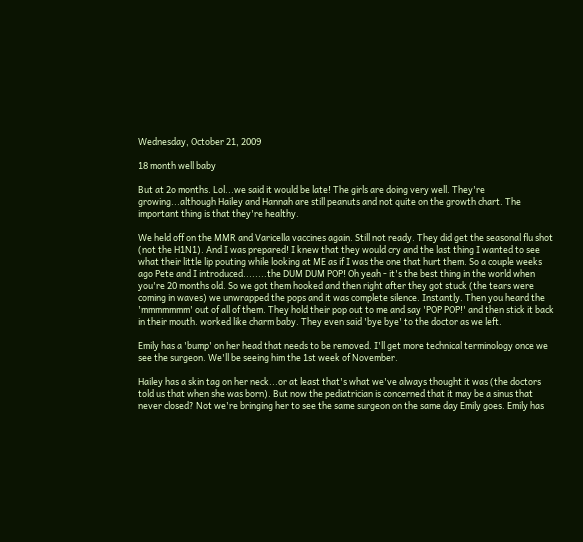Wednesday, October 21, 2009

18 month well baby

But at 2o months. Lol...we said it would be late! The girls are doing very well. They're growing...although Hailey and Hannah are still peanuts and not quite on the growth chart. The important thing is that they're healthy.

We held off on the MMR and Varicella vaccines again. Still not ready. They did get the seasonal flu shot (not the H1N1). And I was prepared! I knew that they would cry and the last thing I wanted to see what their little lip pouting while looking at ME as if I was the one that hurt them. So a couple weeks ago Pete and I introduced........the DUM DUM POP! Oh yeah - it's the best thing in the world when you're 20 months old. So we got them hooked and then right after they got stuck (the tears were coming in waves) we unwrapped the pops and it was complete silence. Instantly. Then you heard the 'mmmmmmm' out of all of them. They hold their pop out to me and say 'POP POP!' and then stick it back in their mouth. worked like charm baby. They even said 'bye bye' to the doctor as we left.

Emily has a 'bump' on her head that needs to be removed. I'll get more technical terminology once we see the surgeon. We'll be seeing him the 1st week of November.

Hailey has a skin tag on her neck...or at least that's what we've always thought it was (the doctors told us that when she was born). But now the pediatrician is concerned that it may be a sinus that never closed? Not we're bringing her to see the same surgeon on the same day Emily goes. Emily has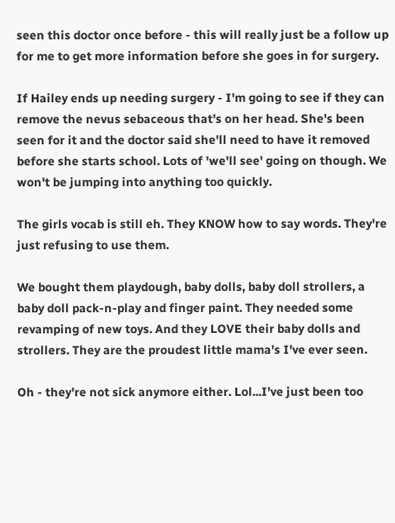seen this doctor once before - this will really just be a follow up for me to get more information before she goes in for surgery.

If Hailey ends up needing surgery - I'm going to see if they can remove the nevus sebaceous that's on her head. She's been seen for it and the doctor said she'll need to have it removed before she starts school. Lots of 'we'll see' going on though. We won't be jumping into anything too quickly.

The girls vocab is still eh. They KNOW how to say words. They're just refusing to use them.

We bought them playdough, baby dolls, baby doll strollers, a baby doll pack-n-play and finger paint. They needed some revamping of new toys. And they LOVE their baby dolls and strollers. They are the proudest little mama's I've ever seen.

Oh - they're not sick anymore either. Lol...I've just been too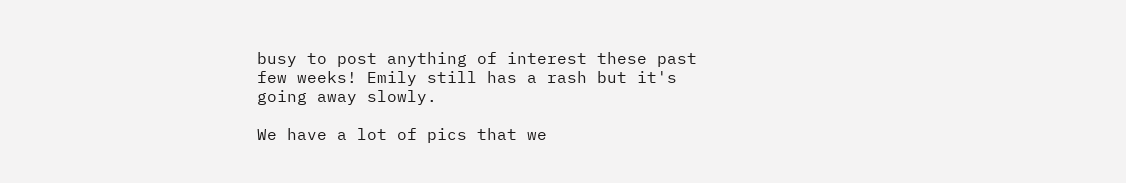busy to post anything of interest these past few weeks! Emily still has a rash but it's going away slowly.

We have a lot of pics that we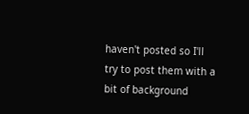haven't posted so I'll try to post them with a bit of background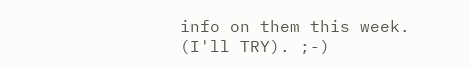info on them this week. (I'll TRY). ;-)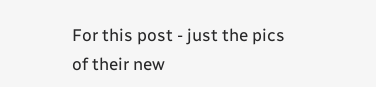For this post - just the pics of their new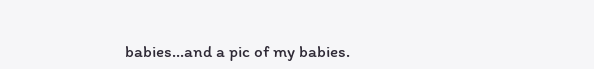babies...and a pic of my babies.